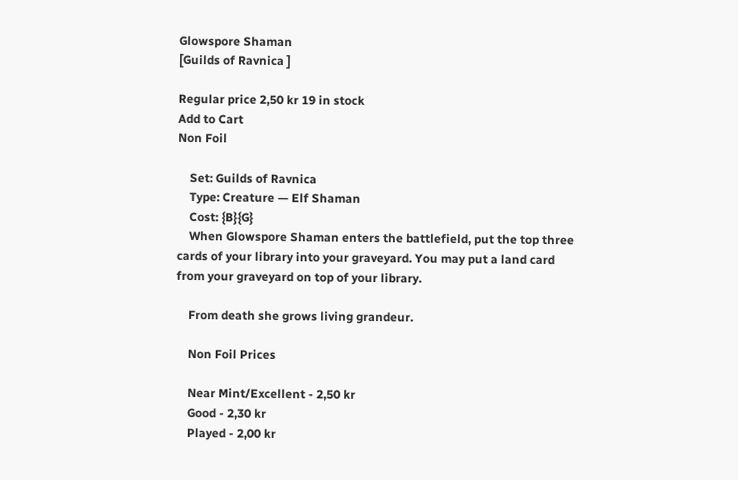Glowspore Shaman
[Guilds of Ravnica ]

Regular price 2,50 kr 19 in stock
Add to Cart
Non Foil

    Set: Guilds of Ravnica
    Type: Creature — Elf Shaman
    Cost: {B}{G}
    When Glowspore Shaman enters the battlefield, put the top three cards of your library into your graveyard. You may put a land card from your graveyard on top of your library.

    From death she grows living grandeur.

    Non Foil Prices

    Near Mint/Excellent - 2,50 kr
    Good - 2,30 kr
    Played - 2,00 kr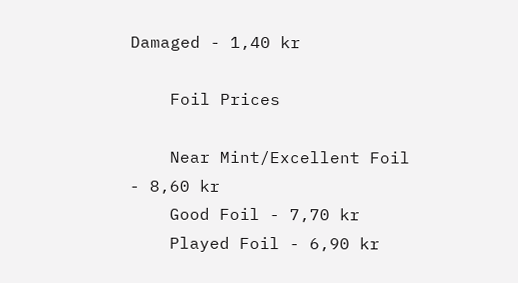Damaged - 1,40 kr

    Foil Prices

    Near Mint/Excellent Foil - 8,60 kr
    Good Foil - 7,70 kr
    Played Foil - 6,90 kr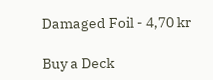Damaged Foil - 4,70 kr

Buy a Deck